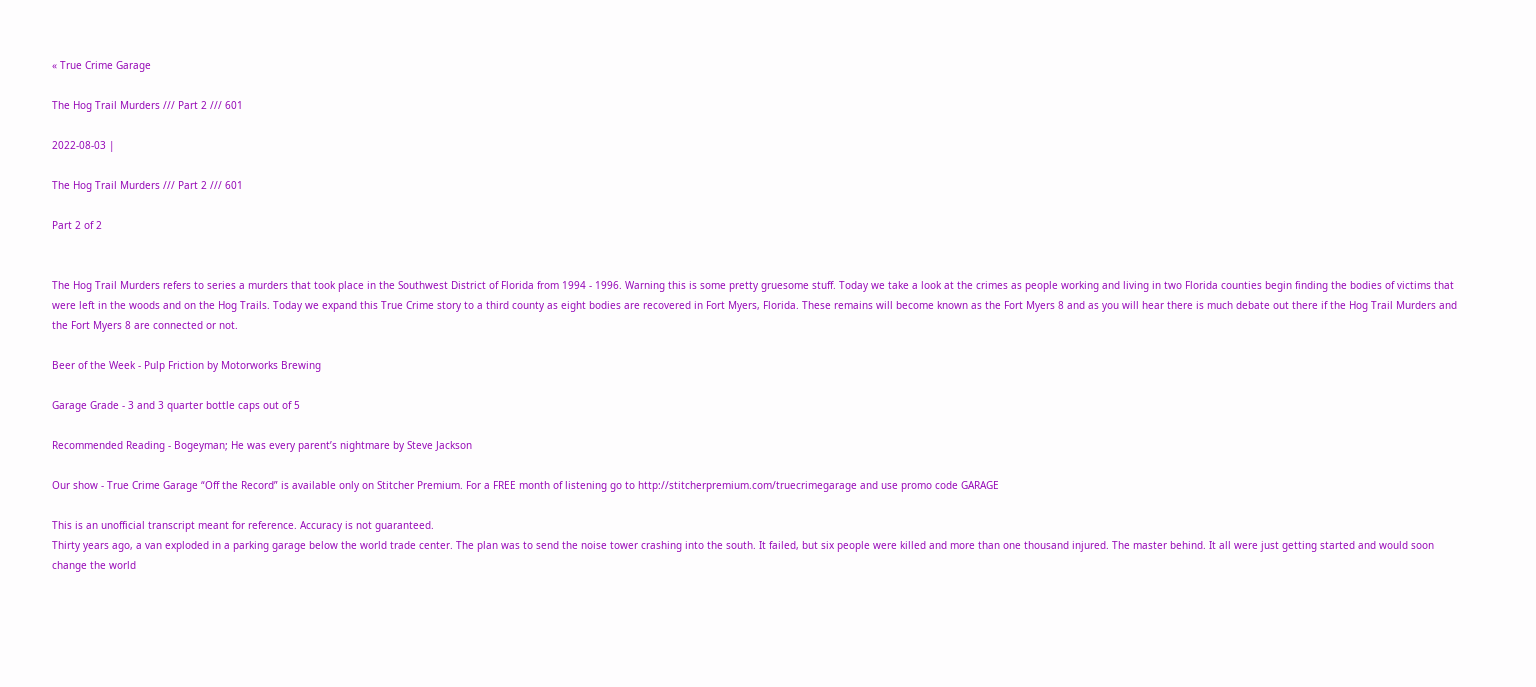« True Crime Garage

The Hog Trail Murders /// Part 2 /// 601

2022-08-03 |

The Hog Trail Murders /// Part 2 /// 601

Part 2 of 2


The Hog Trail Murders refers to series a murders that took place in the Southwest District of Florida from 1994 - 1996. Warning this is some pretty gruesome stuff. Today we take a look at the crimes as people working and living in two Florida counties begin finding the bodies of victims that were left in the woods and on the Hog Trails. Today we expand this True Crime story to a third county as eight bodies are recovered in Fort Myers, Florida. These remains will become known as the Fort Myers 8 and as you will hear there is much debate out there if the Hog Trail Murders and the Fort Myers 8 are connected or not.

Beer of the Week - Pulp Friction by Motorworks Brewing

Garage Grade - 3 and 3 quarter bottle caps out of 5

Recommended Reading - Bogeyman; He was every parent’s nightmare by Steve Jackson

Our show - True Crime Garage “Off the Record” is available only on Stitcher Premium. For a FREE month of listening go to http://stitcherpremium.com/truecrimegarage and use promo code GARAGE

This is an unofficial transcript meant for reference. Accuracy is not guaranteed.
Thirty years ago, a van exploded in a parking garage below the world trade center. The plan was to send the noise tower crashing into the south. It failed, but six people were killed and more than one thousand injured. The master behind. It all were just getting started and would soon change the world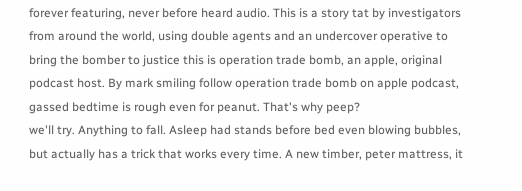forever featuring, never before heard audio. This is a story tat by investigators from around the world, using double agents and an undercover operative to bring the bomber to justice this is operation trade bomb, an apple, original podcast host. By mark smiling follow operation trade bomb on apple podcast, gassed bedtime is rough even for peanut. That's why peep?
we'll try. Anything to fall. Asleep had stands before bed even blowing bubbles, but actually has a trick that works every time. A new timber, peter mattress, it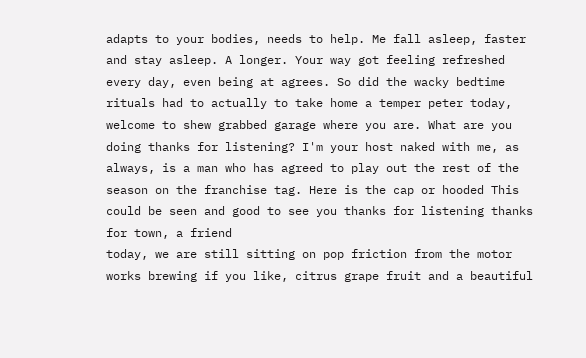adapts to your bodies, needs to help. Me fall asleep, faster and stay asleep. A longer. Your way got feeling refreshed every day, even being at agrees. So did the wacky bedtime rituals had to actually to take home a temper peter today,
welcome to shew grabbed garage where you are. What are you doing thanks for listening? I'm your host naked with me, as always, is a man who has agreed to play out the rest of the season on the franchise tag. Here is the cap or hooded This could be seen and good to see you thanks for listening thanks for town, a friend
today, we are still sitting on pop friction from the motor works brewing if you like, citrus grape fruit and a beautiful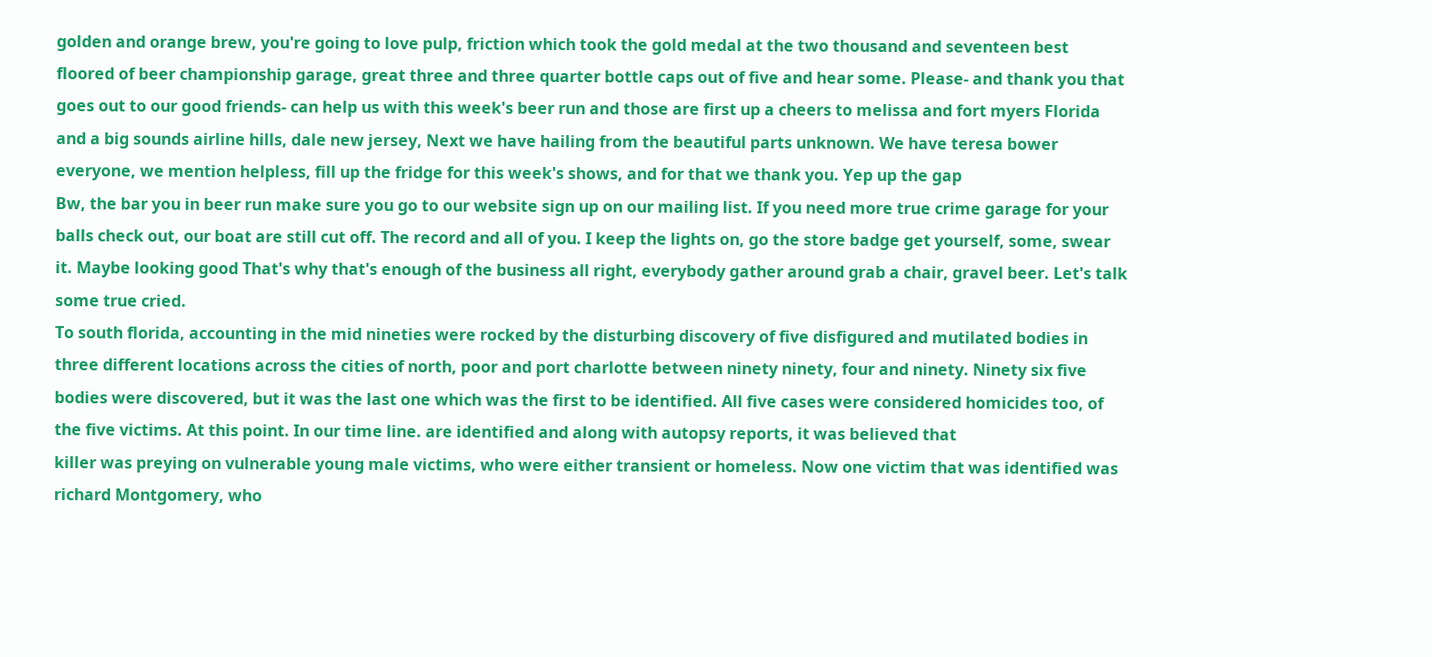golden and orange brew, you're going to love pulp, friction which took the gold medal at the two thousand and seventeen best floored of beer championship garage, great three and three quarter bottle caps out of five and hear some. Please- and thank you that goes out to our good friends- can help us with this week's beer run and those are first up a cheers to melissa and fort myers Florida and a big sounds airline hills, dale new jersey, Next we have hailing from the beautiful parts unknown. We have teresa bower everyone, we mention helpless, fill up the fridge for this week's shows, and for that we thank you. Yep up the gap
Bw, the bar you in beer run make sure you go to our website sign up on our mailing list. If you need more true crime garage for your balls check out, our boat are still cut off. The record and all of you. I keep the lights on, go the store badge get yourself, some, swear it. Maybe looking good That's why that's enough of the business all right, everybody gather around grab a chair, gravel beer. Let's talk some true cried.
To south florida, accounting in the mid nineties were rocked by the disturbing discovery of five disfigured and mutilated bodies in three different locations across the cities of north, poor and port charlotte between ninety ninety, four and ninety. Ninety six five bodies were discovered, but it was the last one which was the first to be identified. All five cases were considered homicides too, of the five victims. At this point. In our time line. are identified and along with autopsy reports, it was believed that
killer was preying on vulnerable young male victims, who were either transient or homeless. Now one victim that was identified was richard Montgomery, who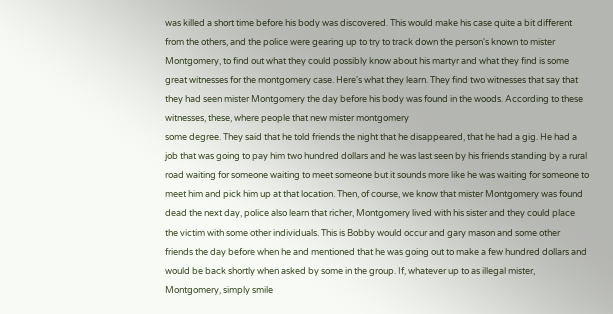was killed a short time before his body was discovered. This would make his case quite a bit different from the others, and the police were gearing up to try to track down the person's known to mister Montgomery, to find out what they could possibly know about his martyr and what they find is some great witnesses for the montgomery case. Here's what they learn. They find two witnesses that say that they had seen mister Montgomery the day before his body was found in the woods. According to these witnesses, these, where people that new mister montgomery
some degree. They said that he told friends the night that he disappeared, that he had a gig. He had a job that was going to pay him two hundred dollars and he was last seen by his friends standing by a rural road waiting for someone waiting to meet someone but it sounds more like he was waiting for someone to meet him and pick him up at that location. Then, of course, we know that mister Montgomery was found dead the next day, police also learn that richer, Montgomery lived with his sister and they could place the victim with some other individuals. This is Bobby would occur and gary mason and some other friends the day before when he and mentioned that he was going out to make a few hundred dollars and would be back shortly when asked by some in the group. If, whatever up to as illegal mister, Montgomery, simply smile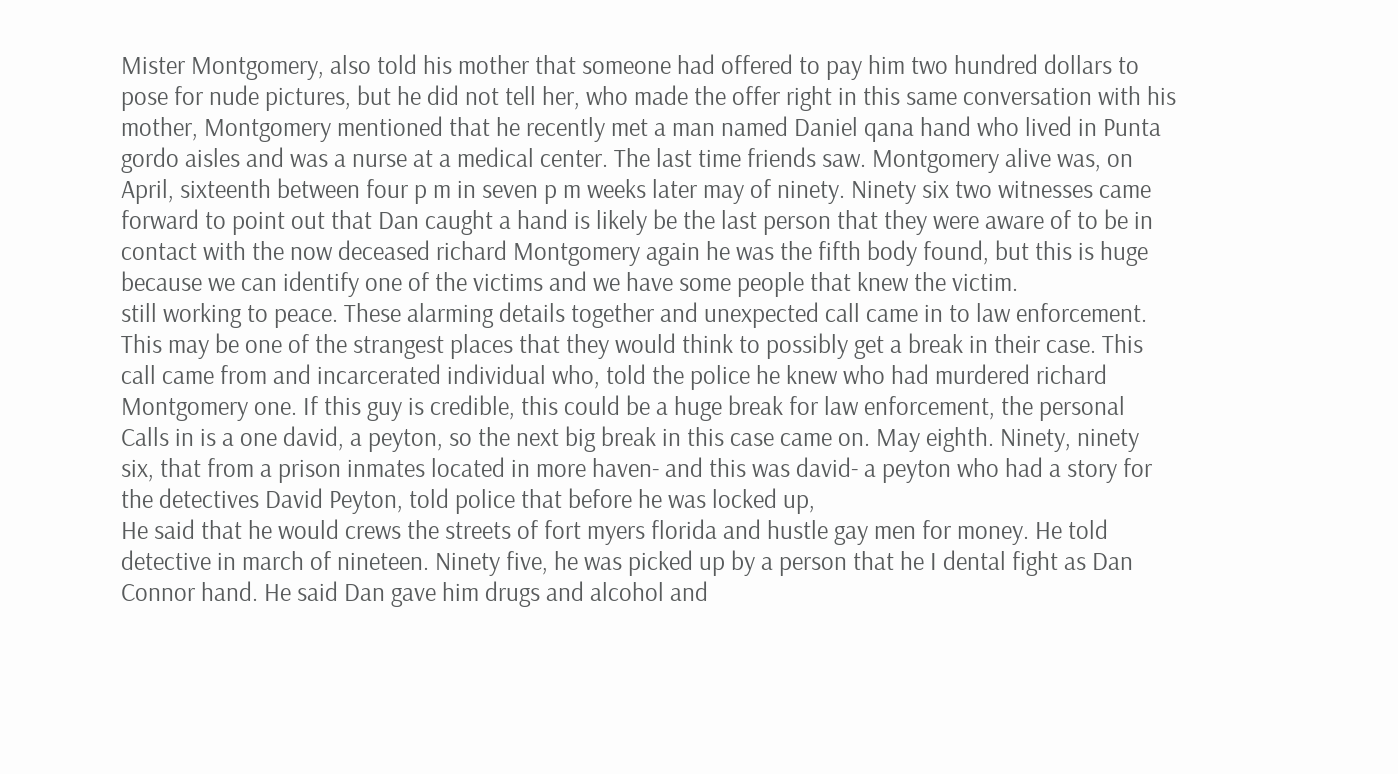Mister Montgomery, also told his mother that someone had offered to pay him two hundred dollars to pose for nude pictures, but he did not tell her, who made the offer right in this same conversation with his mother, Montgomery mentioned that he recently met a man named Daniel qana hand who lived in Punta gordo aisles and was a nurse at a medical center. The last time friends saw. Montgomery alive was, on April, sixteenth between four p m in seven p m weeks later may of ninety. Ninety six two witnesses came forward to point out that Dan caught a hand is likely be the last person that they were aware of to be in contact with the now deceased richard Montgomery again he was the fifth body found, but this is huge because we can identify one of the victims and we have some people that knew the victim.
still working to peace. These alarming details together and unexpected call came in to law enforcement. This may be one of the strangest places that they would think to possibly get a break in their case. This call came from and incarcerated individual who, told the police he knew who had murdered richard Montgomery one. If this guy is credible, this could be a huge break for law enforcement, the personal Calls in is a one david, a peyton, so the next big break in this case came on. May eighth. Ninety, ninety six, that from a prison inmates located in more haven- and this was david- a peyton who had a story for the detectives David Peyton, told police that before he was locked up,
He said that he would crews the streets of fort myers florida and hustle gay men for money. He told detective in march of nineteen. Ninety five, he was picked up by a person that he I dental fight as Dan Connor hand. He said Dan gave him drugs and alcohol and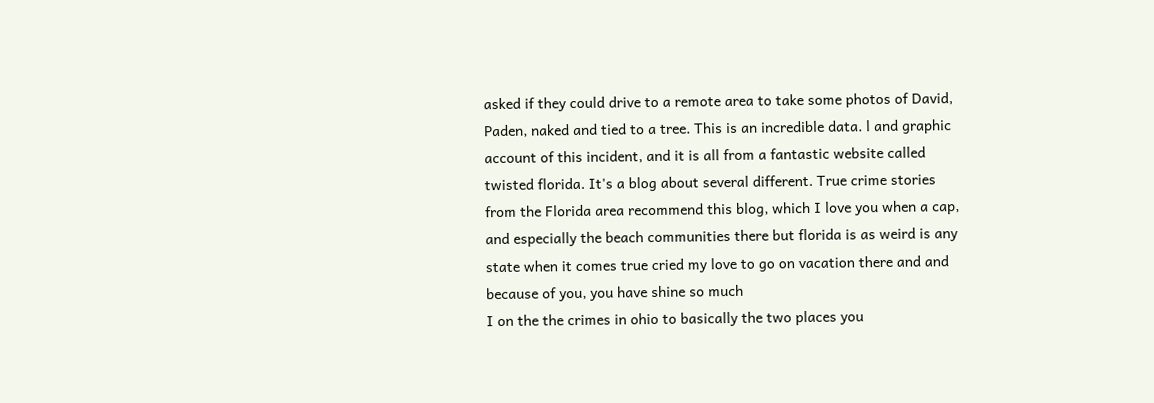asked if they could drive to a remote area to take some photos of David, Paden, naked and tied to a tree. This is an incredible data. l and graphic account of this incident, and it is all from a fantastic website called twisted florida. It's a blog about several different. True crime stories from the Florida area recommend this blog, which I love you when a cap, and especially the beach communities there but florida is as weird is any state when it comes true cried my love to go on vacation there and and because of you, you have shine so much
I on the the crimes in ohio to basically the two places you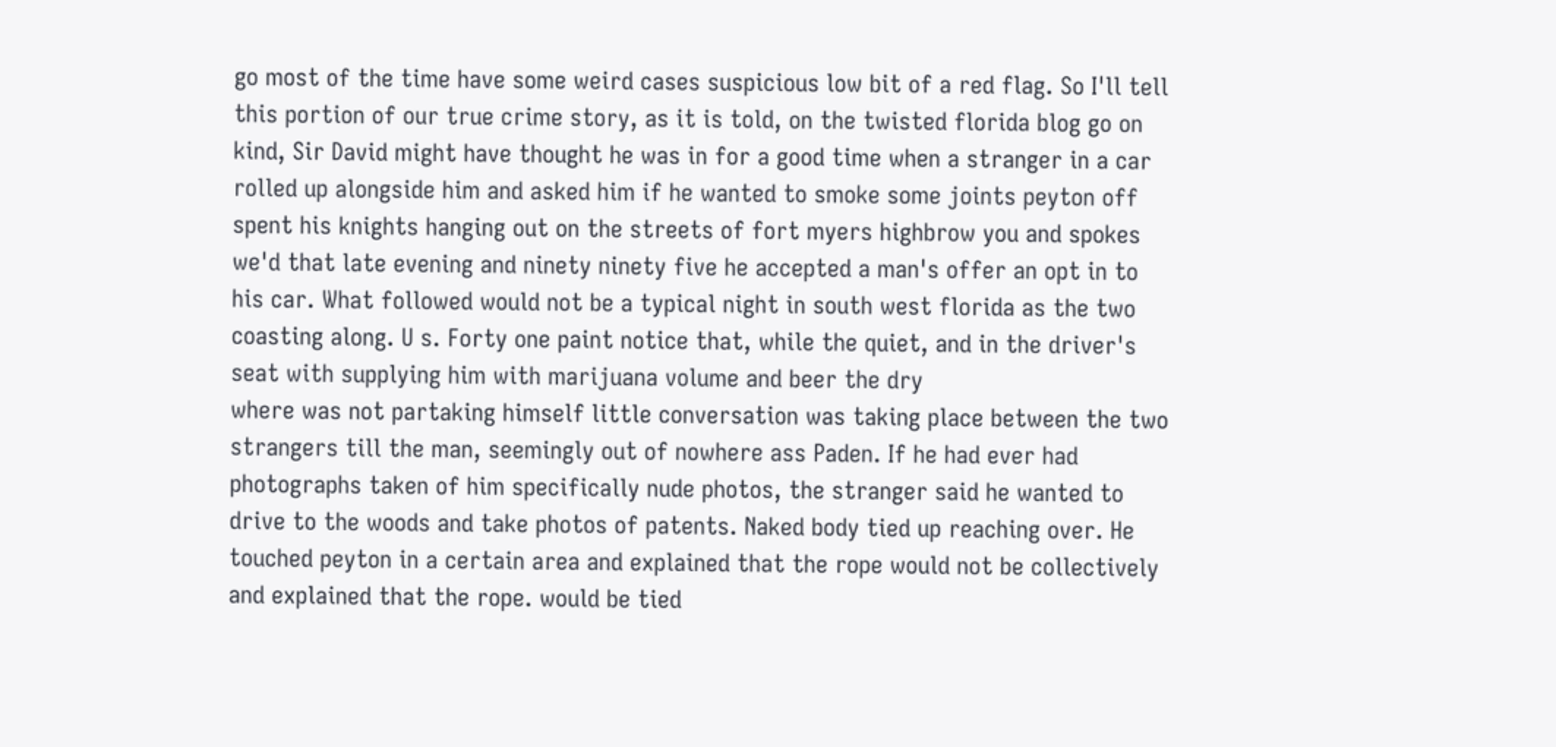go most of the time have some weird cases suspicious low bit of a red flag. So I'll tell this portion of our true crime story, as it is told, on the twisted florida blog go on kind, Sir David might have thought he was in for a good time when a stranger in a car rolled up alongside him and asked him if he wanted to smoke some joints peyton off spent his knights hanging out on the streets of fort myers highbrow you and spokes we'd that late evening and ninety ninety five he accepted a man's offer an opt in to his car. What followed would not be a typical night in south west florida as the two coasting along. U s. Forty one paint notice that, while the quiet, and in the driver's seat with supplying him with marijuana volume and beer the dry
where was not partaking himself little conversation was taking place between the two strangers till the man, seemingly out of nowhere ass Paden. If he had ever had photographs taken of him specifically nude photos, the stranger said he wanted to drive to the woods and take photos of patents. Naked body tied up reaching over. He touched peyton in a certain area and explained that the rope would not be collectively and explained that the rope. would be tied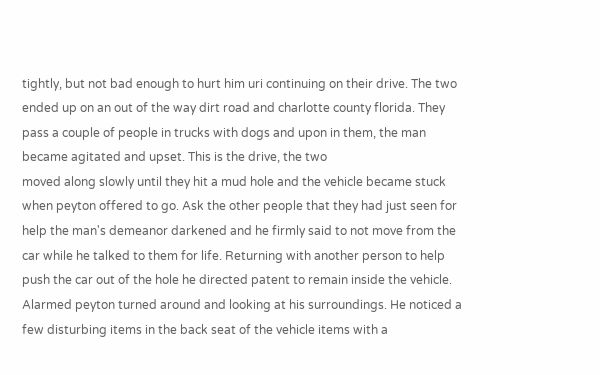tightly, but not bad enough to hurt him uri continuing on their drive. The two ended up on an out of the way dirt road and charlotte county florida. They pass a couple of people in trucks with dogs and upon in them, the man became agitated and upset. This is the drive, the two
moved along slowly until they hit a mud hole and the vehicle became stuck when peyton offered to go. Ask the other people that they had just seen for help the man's demeanor darkened and he firmly said to not move from the car while he talked to them for life. Returning with another person to help push the car out of the hole he directed patent to remain inside the vehicle. Alarmed peyton turned around and looking at his surroundings. He noticed a few disturbing items in the back seat of the vehicle items with a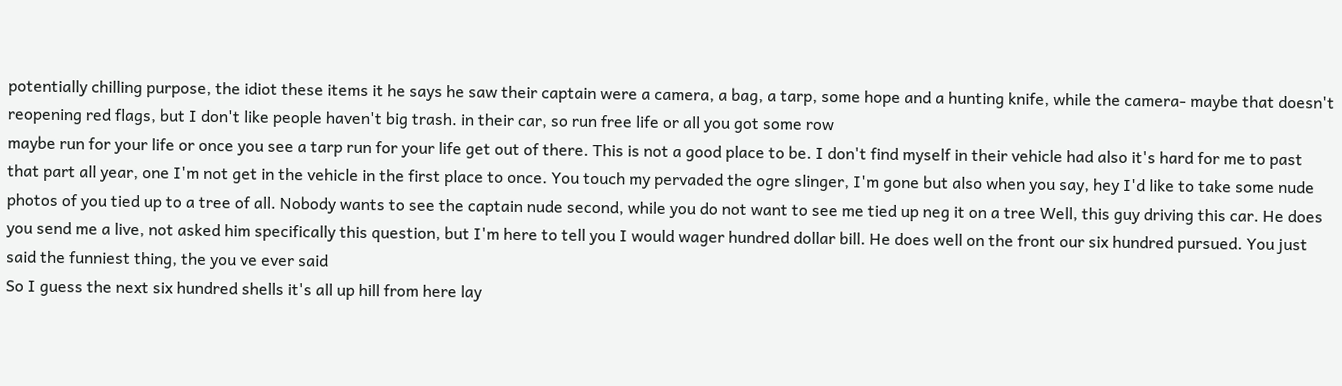potentially chilling purpose, the idiot these items it he says he saw their captain were a camera, a bag, a tarp, some hope and a hunting knife, while the camera- maybe that doesn't reopening red flags, but I don't like people haven't big trash. in their car, so run free life or all you got some row
maybe run for your life or once you see a tarp run for your life get out of there. This is not a good place to be. I don't find myself in their vehicle had also it's hard for me to past that part all year, one I'm not get in the vehicle in the first place to once. You touch my pervaded the ogre slinger, I'm gone but also when you say, hey I'd like to take some nude photos of you tied up to a tree of all. Nobody wants to see the captain nude second, while you do not want to see me tied up neg it on a tree Well, this guy driving this car. He does you send me a live, not asked him specifically this question, but I'm here to tell you I would wager hundred dollar bill. He does well on the front our six hundred pursued. You just said the funniest thing, the you ve ever said
So I guess the next six hundred shells it's all up hill from here lay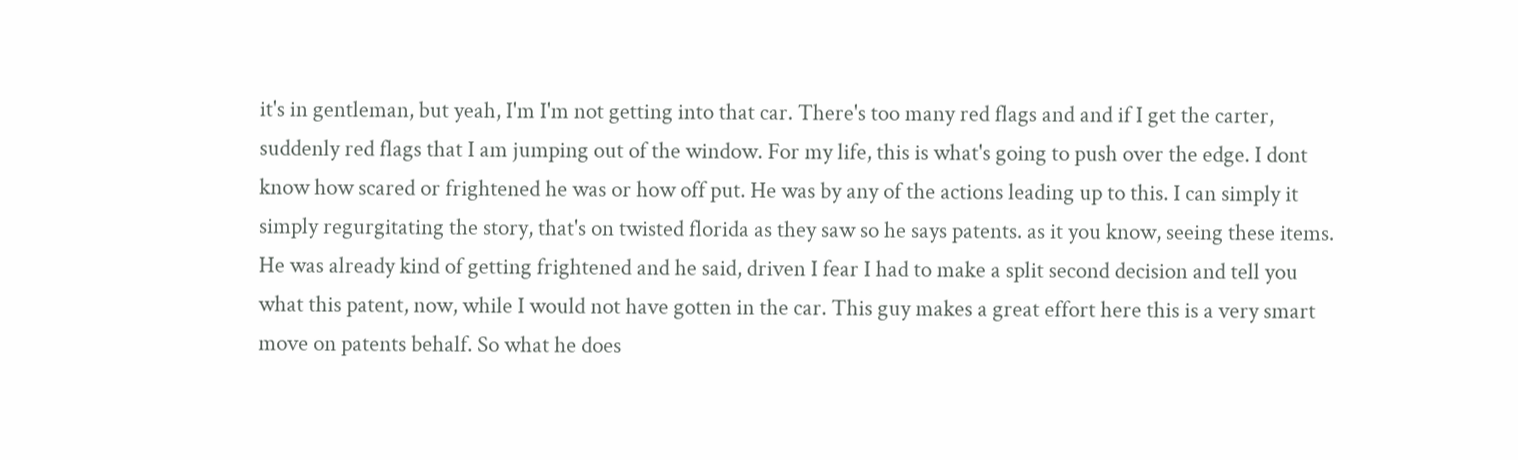it's in gentleman, but yeah, I'm I'm not getting into that car. There's too many red flags and and if I get the carter, suddenly red flags that I am jumping out of the window. For my life, this is what's going to push over the edge. I dont know how scared or frightened he was or how off put. He was by any of the actions leading up to this. I can simply it simply regurgitating the story, that's on twisted florida as they saw so he says patents. as it you know, seeing these items. He was already kind of getting frightened and he said, driven I fear I had to make a split second decision and tell you what this patent, now, while I would not have gotten in the car. This guy makes a great effort here this is a very smart move on patents behalf. So what he does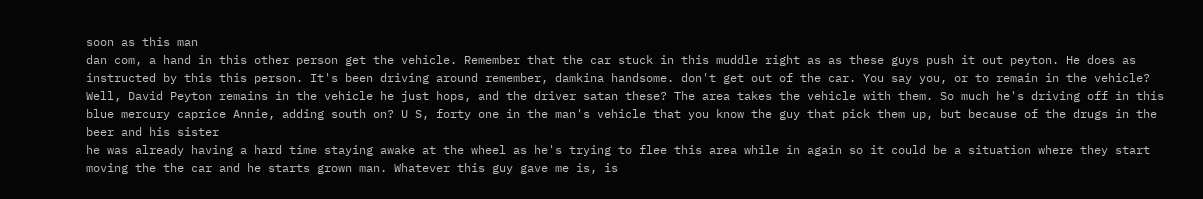soon as this man
dan com, a hand in this other person get the vehicle. Remember that the car stuck in this muddle right as as these guys push it out peyton. He does as instructed by this this person. It's been driving around remember, damkina handsome. don't get out of the car. You say you, or to remain in the vehicle? Well, David Peyton remains in the vehicle he just hops, and the driver satan these? The area takes the vehicle with them. So much he's driving off in this blue mercury caprice Annie, adding south on? U S, forty one in the man's vehicle that you know the guy that pick them up, but because of the drugs in the beer and his sister
he was already having a hard time staying awake at the wheel as he's trying to flee this area while in again so it could be a situation where they start moving the the car and he starts grown man. Whatever this guy gave me is, is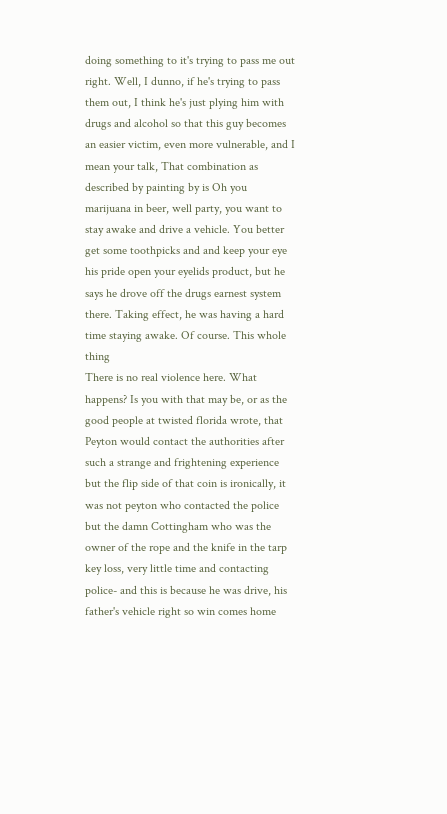doing something to it's trying to pass me out right. Well, I dunno, if he's trying to pass them out, I think he's just plying him with drugs and alcohol so that this guy becomes an easier victim, even more vulnerable, and I mean your talk, That combination as described by painting by is Oh you marijuana in beer, well party, you want to stay awake and drive a vehicle. You better get some toothpicks and and keep your eye his pride open your eyelids product, but he says he drove off the drugs earnest system there. Taking effect, he was having a hard time staying awake. Of course. This whole thing
There is no real violence here. What happens? Is you with that may be, or as the good people at twisted florida wrote, that Peyton would contact the authorities after such a strange and frightening experience but the flip side of that coin is ironically, it was not peyton who contacted the police but the damn Cottingham who was the owner of the rope and the knife in the tarp key loss, very little time and contacting police- and this is because he was drive, his father's vehicle right so win comes home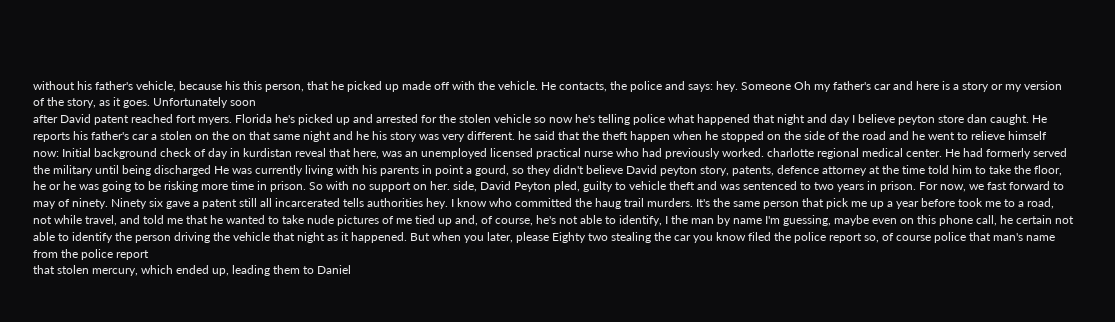without his father's vehicle, because his this person, that he picked up made off with the vehicle. He contacts, the police and says: hey. Someone Oh my father's car and here is a story or my version of the story, as it goes. Unfortunately soon
after David patent reached fort myers. Florida he's picked up and arrested for the stolen vehicle so now he's telling police what happened that night and day I believe peyton store dan caught. He reports his father's car a stolen on the on that same night and he his story was very different. he said that the theft happen when he stopped on the side of the road and he went to relieve himself now: Initial background check of day in kurdistan reveal that here, was an unemployed licensed practical nurse who had previously worked. charlotte regional medical center. He had formerly served the military until being discharged He was currently living with his parents in point a gourd, so they didn't believe David peyton story, patents, defence attorney at the time told him to take the floor,
he or he was going to be risking more time in prison. So with no support on her. side, David Peyton pled, guilty to vehicle theft and was sentenced to two years in prison. For now, we fast forward to may of ninety. Ninety six gave a patent still all incarcerated tells authorities hey. I know who committed the haug trail murders. It's the same person that pick me up a year before took me to a road, not while travel, and told me that he wanted to take nude pictures of me tied up and, of course, he's not able to identify, I the man by name I'm guessing, maybe even on this phone call, he certain not able to identify the person driving the vehicle that night as it happened. But when you later, please Eighty two stealing the car you know filed the police report so, of course police that man's name from the police report
that stolen mercury, which ended up, leading them to Daniel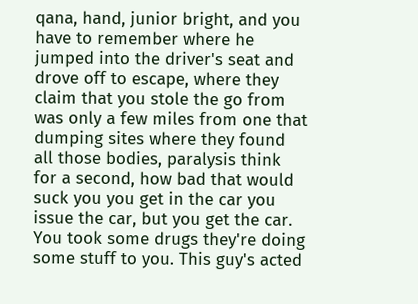qana, hand, junior bright, and you have to remember where he jumped into the driver's seat and drove off to escape, where they claim that you stole the go from was only a few miles from one that dumping sites where they found all those bodies, paralysis think for a second, how bad that would suck you you get in the car you issue the car, but you get the car. You took some drugs they're doing some stuff to you. This guy's acted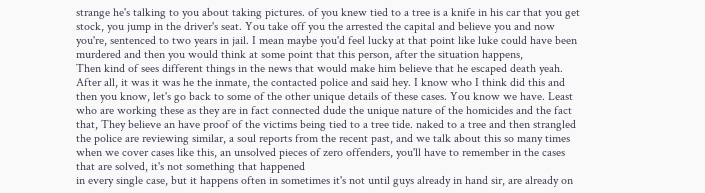strange he's talking to you about taking pictures. of you knew tied to a tree is a knife in his car that you get stock, you jump in the driver's seat. You take off you the arrested the capital and believe you and now you're, sentenced to two years in jail. I mean maybe you'd feel lucky at that point like luke could have been murdered and then you would think at some point that this person, after the situation happens,
Then kind of sees different things in the news that would make him believe that he escaped death yeah. After all, it was it was he the inmate, the contacted police and said hey. I know who I think did this and then you know, let's go back to some of the other unique details of these cases. You know we have. Least who are working these as they are in fact connected dude the unique nature of the homicides and the fact that, They believe an have proof of the victims being tied to a tree tide. naked to a tree and then strangled the police are reviewing similar, a soul reports from the recent past, and we talk about this so many times when we cover cases like this, an unsolved pieces of zero offenders, you'll have to remember in the cases that are solved, it's not something that happened
in every single case, but it happens often in sometimes it's not until guys already in hand sir, are already on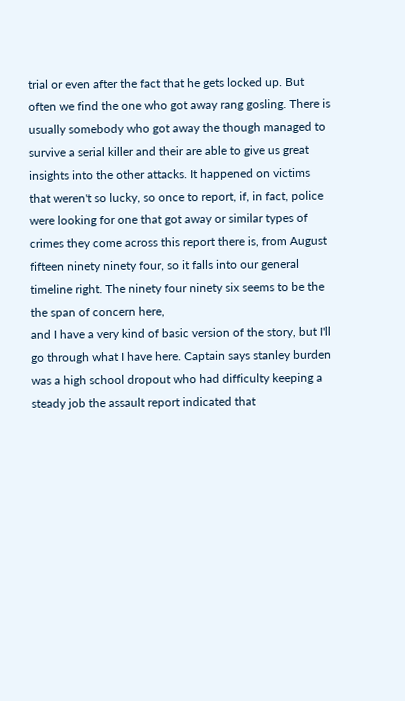trial or even after the fact that he gets locked up. But often we find the one who got away rang gosling. There is usually somebody who got away the though managed to survive a serial killer and their are able to give us great insights into the other attacks. It happened on victims that weren't so lucky, so once to report, if, in fact, police were looking for one that got away or similar types of crimes they come across this report there is, from August fifteen ninety ninety four, so it falls into our general timeline right. The ninety four ninety six seems to be the the span of concern here,
and I have a very kind of basic version of the story, but I'll go through what I have here. Captain says stanley burden was a high school dropout who had difficulty keeping a steady job the assault report indicated that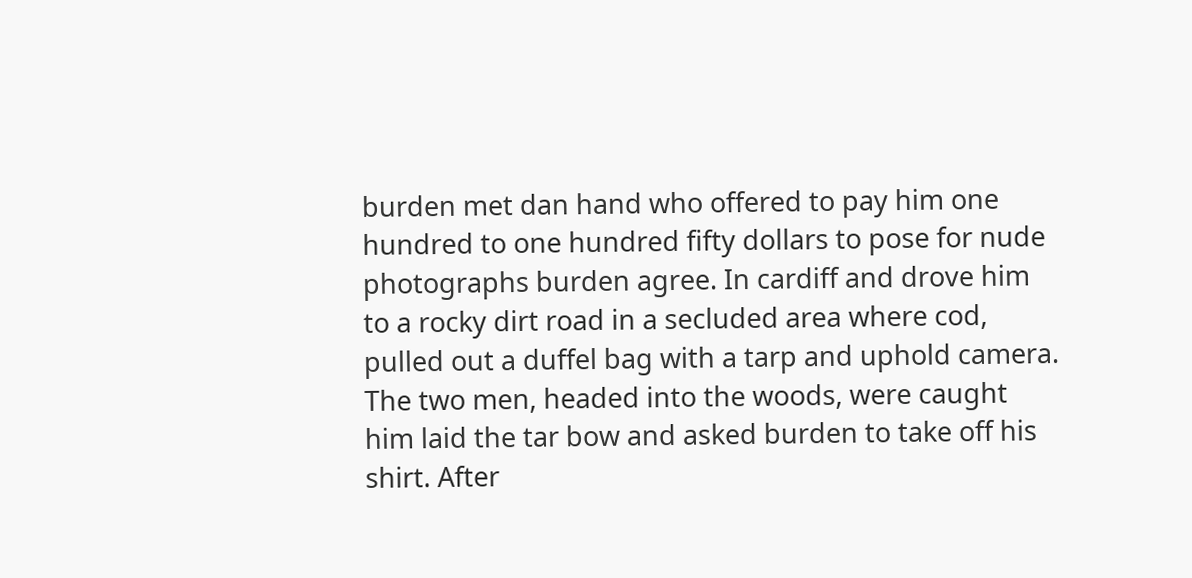burden met dan hand who offered to pay him one hundred to one hundred fifty dollars to pose for nude photographs burden agree. In cardiff and drove him to a rocky dirt road in a secluded area where cod, pulled out a duffel bag with a tarp and uphold camera. The two men, headed into the woods, were caught him laid the tar bow and asked burden to take off his shirt. After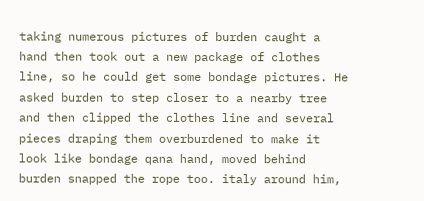taking numerous pictures of burden caught a hand then took out a new package of clothes line, so he could get some bondage pictures. He asked burden to step closer to a nearby tree
and then clipped the clothes line and several pieces draping them overburdened to make it look like bondage qana hand, moved behind burden snapped the rope too. italy around him,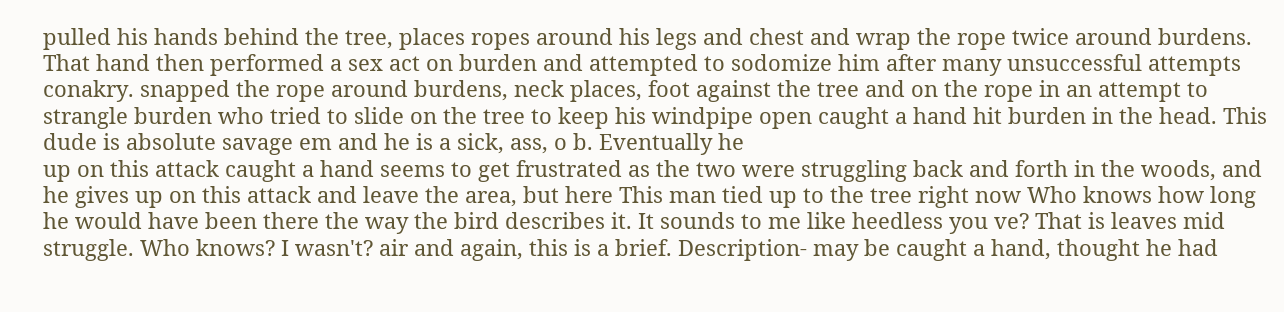pulled his hands behind the tree, places ropes around his legs and chest and wrap the rope twice around burdens. That hand then performed a sex act on burden and attempted to sodomize him after many unsuccessful attempts conakry. snapped the rope around burdens, neck places, foot against the tree and on the rope in an attempt to strangle burden who tried to slide on the tree to keep his windpipe open caught a hand hit burden in the head. This dude is absolute savage em and he is a sick, ass, o b. Eventually he
up on this attack caught a hand seems to get frustrated as the two were struggling back and forth in the woods, and he gives up on this attack and leave the area, but here This man tied up to the tree right now Who knows how long he would have been there the way the bird describes it. It sounds to me like heedless you ve? That is leaves mid struggle. Who knows? I wasn't? air and again, this is a brief. Description- may be caught a hand, thought he had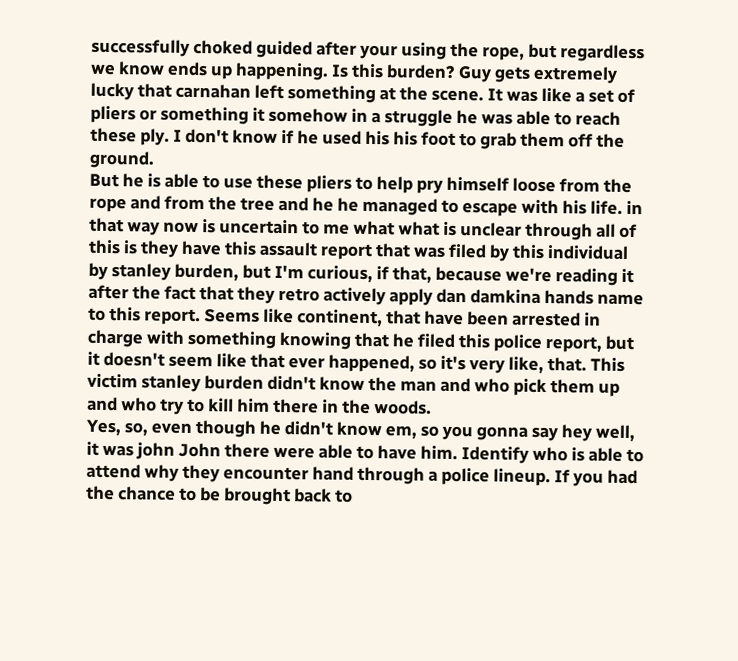successfully choked guided after your using the rope, but regardless we know ends up happening. Is this burden? Guy gets extremely lucky that carnahan left something at the scene. It was like a set of pliers or something it somehow in a struggle he was able to reach these ply. I don't know if he used his his foot to grab them off the ground.
But he is able to use these pliers to help pry himself loose from the rope and from the tree and he he managed to escape with his life. in that way now is uncertain to me what what is unclear through all of this is they have this assault report that was filed by this individual by stanley burden, but I'm curious, if that, because we're reading it after the fact that they retro actively apply dan damkina hands name to this report. Seems like continent, that have been arrested in charge with something knowing that he filed this police report, but it doesn't seem like that ever happened, so it's very like, that. This victim stanley burden didn't know the man and who pick them up and who try to kill him there in the woods.
Yes, so, even though he didn't know em, so you gonna say hey well, it was john John there were able to have him. Identify who is able to attend why they encounter hand through a police lineup. If you had the chance to be brought back to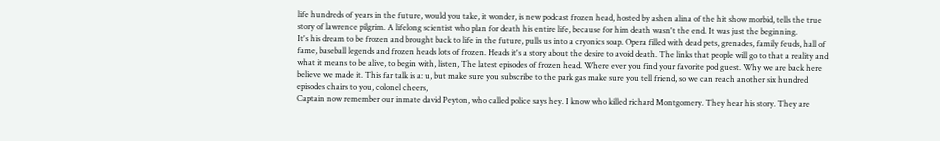life hundreds of years in the future, would you take, it wonder, is new podcast frozen head, hosted by ashen alina of the hit show morbid, tells the true story of lawrence pilgrim. A lifelong scientist who plan for death his entire life, because for him death wasn't the end. It was just the beginning.
It's his dream to be frozen and brought back to life in the future, pulls us into a cryonics soap. Opera filled with dead pets, grenades, family feuds, hall of fame, baseball legends and frozen heads lots of frozen. Heads it's a story about the desire to avoid death. The links that people will go to that a reality and what it means to be alive, to begin with, listen, The latest episodes of frozen head. Where ever you find your favorite pod guest. Why we are back here believe we made it. This far talk is a: u, but make sure you subscribe to the park gas make sure you tell friend, so we can reach another six hundred episodes chairs to you, colonel cheers,
Captain now remember our inmate david Peyton, who called police says hey. I know who killed richard Montgomery. They hear his story. They are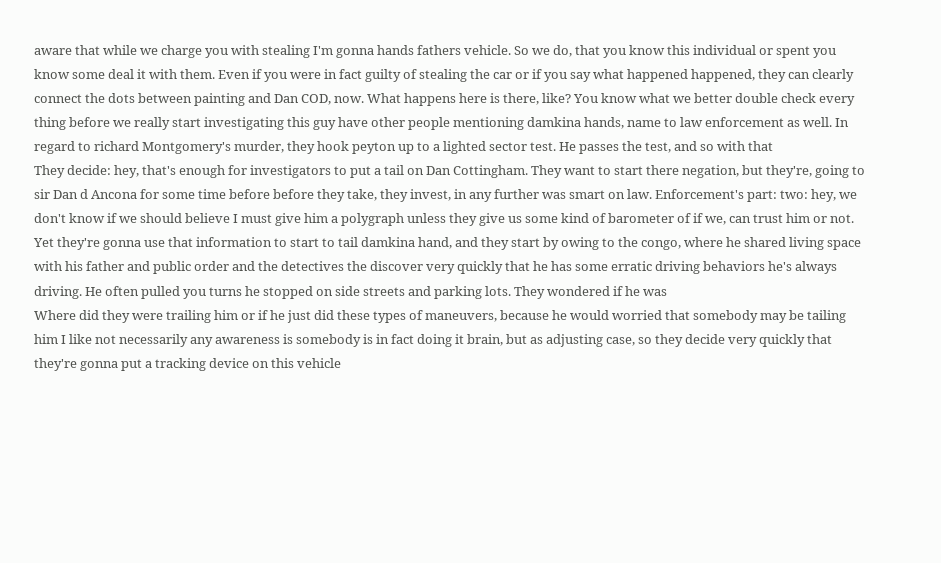aware that while we charge you with stealing I'm gonna hands fathers vehicle. So we do, that you know this individual or spent you know some deal it with them. Even if you were in fact guilty of stealing the car or if you say what happened happened, they can clearly connect the dots between painting and Dan COD, now. What happens here is there, like? You know what we better double check every thing before we really start investigating this guy have other people mentioning damkina hands, name to law enforcement as well. In regard to richard Montgomery's murder, they hook peyton up to a lighted sector test. He passes the test, and so with that
They decide: hey, that's enough for investigators to put a tail on Dan Cottingham. They want to start there negation, but they're, going to sir Dan d Ancona for some time before before they take, they invest, in any further was smart on law. Enforcement's part: two: hey, we don't know if we should believe I must give him a polygraph unless they give us some kind of barometer of if we, can trust him or not. Yet they're gonna use that information to start to tail damkina hand, and they start by owing to the congo, where he shared living space with his father and public order and the detectives the discover very quickly that he has some erratic driving behaviors he's always driving. He often pulled you turns he stopped on side streets and parking lots. They wondered if he was
Where did they were trailing him or if he just did these types of maneuvers, because he would worried that somebody may be tailing him I like not necessarily any awareness is somebody is in fact doing it brain, but as adjusting case, so they decide very quickly that they're gonna put a tracking device on this vehicle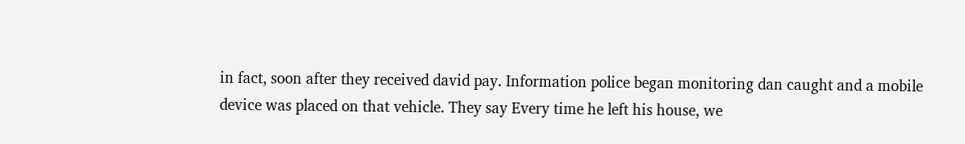in fact, soon after they received david pay. Information police began monitoring dan caught and a mobile device was placed on that vehicle. They say Every time he left his house, we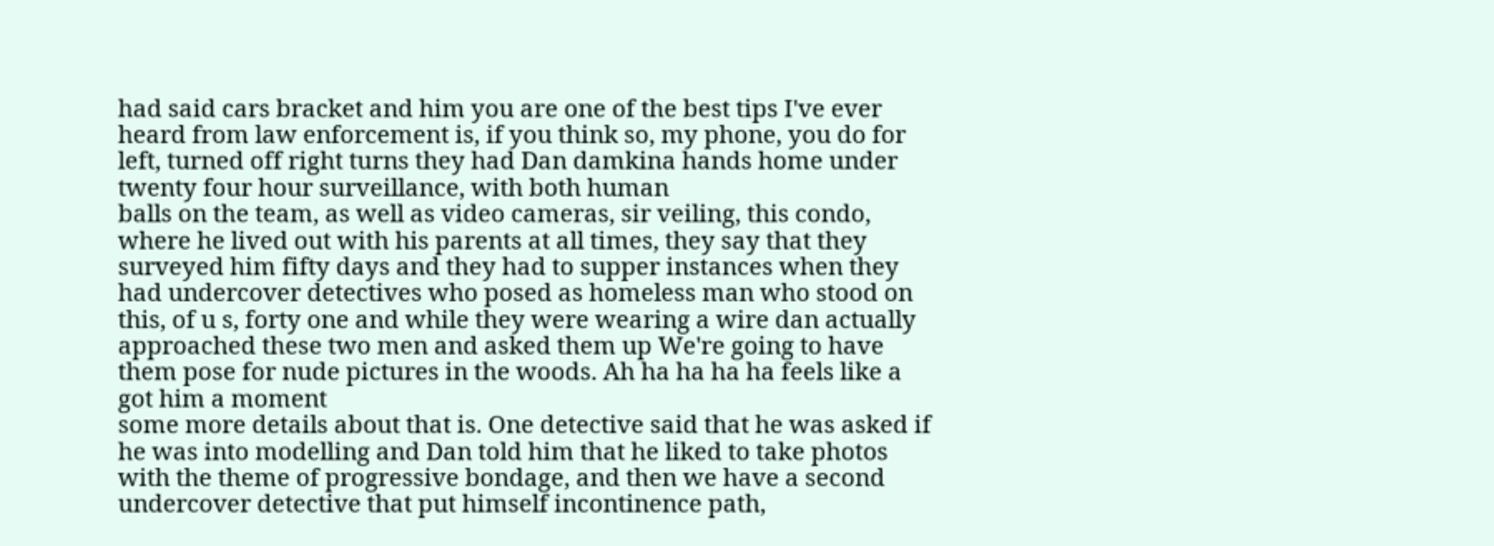had said cars bracket and him you are one of the best tips I've ever heard from law enforcement is, if you think so, my phone, you do for left, turned off right turns they had Dan damkina hands home under twenty four hour surveillance, with both human
balls on the team, as well as video cameras, sir veiling, this condo, where he lived out with his parents at all times, they say that they surveyed him fifty days and they had to supper instances when they had undercover detectives who posed as homeless man who stood on this, of u s, forty one and while they were wearing a wire dan actually approached these two men and asked them up We're going to have them pose for nude pictures in the woods. Ah ha ha ha ha feels like a got him a moment
some more details about that is. One detective said that he was asked if he was into modelling and Dan told him that he liked to take photos with the theme of progressive bondage, and then we have a second undercover detective that put himself incontinence path,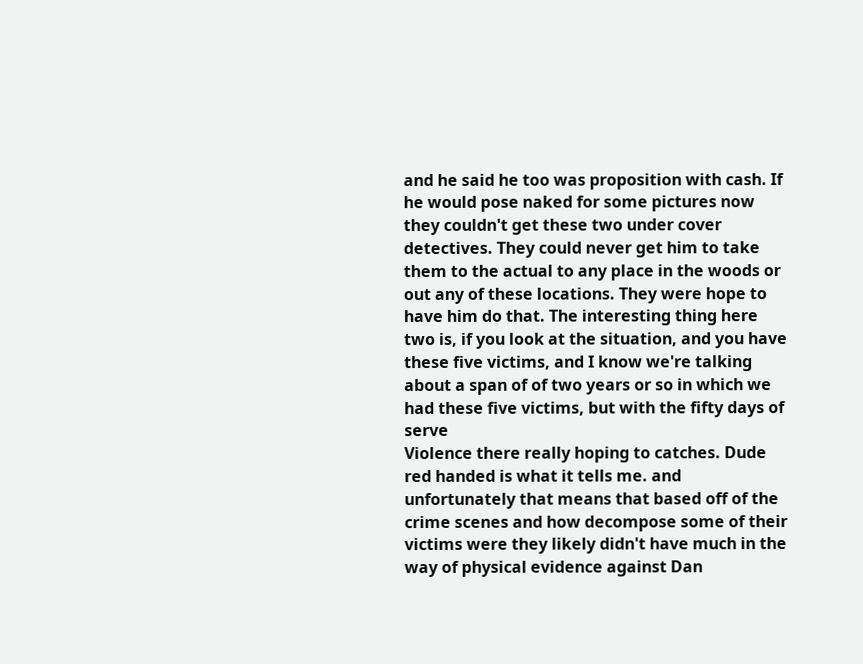and he said he too was proposition with cash. If he would pose naked for some pictures now they couldn't get these two under cover detectives. They could never get him to take them to the actual to any place in the woods or out any of these locations. They were hope to have him do that. The interesting thing here two is, if you look at the situation, and you have these five victims, and I know we're talking about a span of of two years or so in which we had these five victims, but with the fifty days of serve
Violence there really hoping to catches. Dude red handed is what it tells me. and unfortunately that means that based off of the crime scenes and how decompose some of their victims were they likely didn't have much in the way of physical evidence against Dan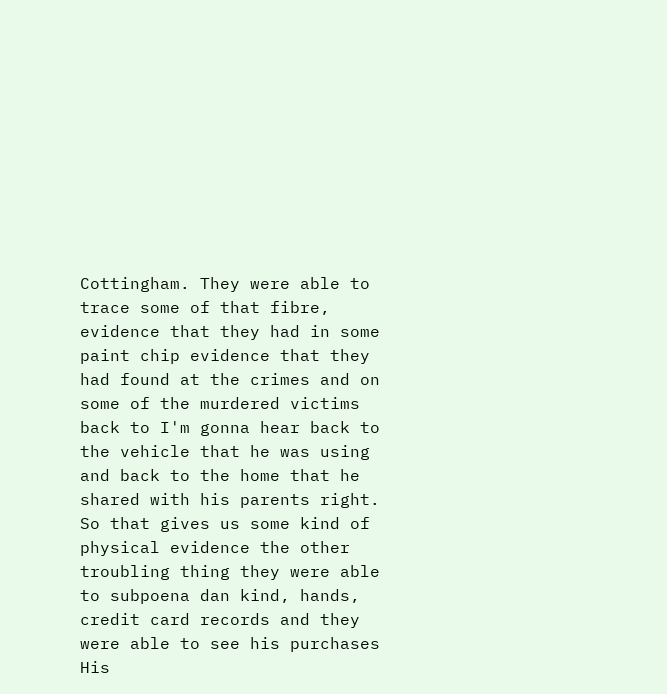Cottingham. They were able to trace some of that fibre, evidence that they had in some paint chip evidence that they had found at the crimes and on some of the murdered victims back to I'm gonna hear back to the vehicle that he was using and back to the home that he shared with his parents right. So that gives us some kind of physical evidence the other troubling thing they were able to subpoena dan kind, hands, credit card records and they were able to see his purchases His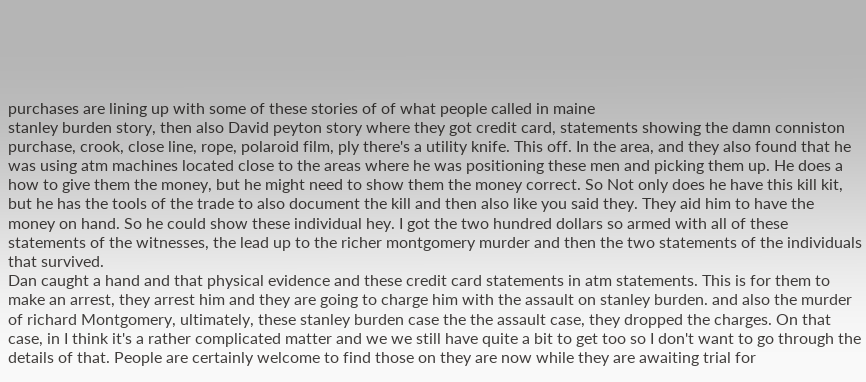purchases are lining up with some of these stories of of what people called in maine
stanley burden story, then also David peyton story where they got credit card, statements showing the damn conniston purchase, crook, close line, rope, polaroid film, ply there's a utility knife. This off. In the area, and they also found that he was using atm machines located close to the areas where he was positioning these men and picking them up. He does a how to give them the money, but he might need to show them the money correct. So Not only does he have this kill kit, but he has the tools of the trade to also document the kill and then also like you said they. They aid him to have the money on hand. So he could show these individual hey. I got the two hundred dollars so armed with all of these statements of the witnesses, the lead up to the richer montgomery murder and then the two statements of the individuals that survived.
Dan caught a hand and that physical evidence and these credit card statements in atm statements. This is for them to make an arrest, they arrest him and they are going to charge him with the assault on stanley burden. and also the murder of richard Montgomery, ultimately, these stanley burden case the the assault case, they dropped the charges. On that case, in I think it's a rather complicated matter and we we still have quite a bit to get too so I don't want to go through the details of that. People are certainly welcome to find those on they are now while they are awaiting trial for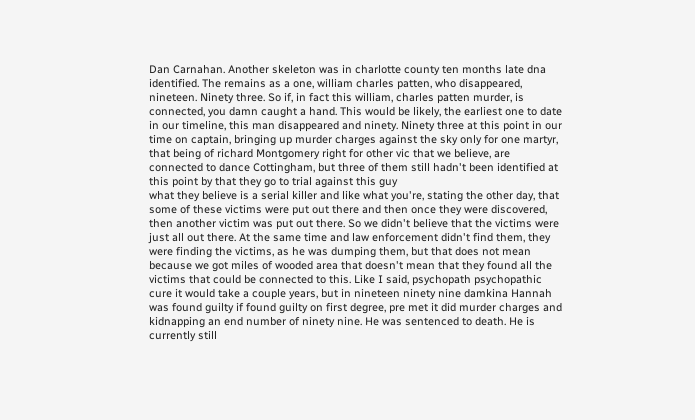Dan Carnahan. Another skeleton was in charlotte county ten months late dna identified. The remains as a one, william charles patten, who disappeared,
nineteen. Ninety three. So if, in fact this william, charles patten murder, is connected, you damn caught a hand. This would be likely, the earliest one to date in our timeline, this man disappeared and ninety. Ninety three at this point in our time on captain, bringing up murder charges against the sky only for one martyr, that being of richard Montgomery right for other vic that we believe, are connected to dance Cottingham, but three of them still hadn't been identified at this point by that they go to trial against this guy
what they believe is a serial killer and like what you're, stating the other day, that some of these victims were put out there and then once they were discovered, then another victim was put out there. So we didn't believe that the victims were just all out there. At the same time and law enforcement didn't find them, they were finding the victims, as he was dumping them, but that does not mean because we got miles of wooded area that doesn't mean that they found all the victims that could be connected to this. Like I said, psychopath psychopathic cure it would take a couple years, but in nineteen ninety nine damkina Hannah was found guilty if found guilty on first degree, pre met it did murder charges and kidnapping an end number of ninety nine. He was sentenced to death. He is currently still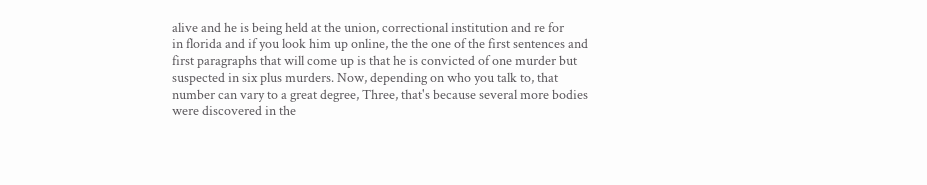alive and he is being held at the union, correctional institution and re for
in florida and if you look him up online, the the one of the first sentences and first paragraphs that will come up is that he is convicted of one murder but suspected in six plus murders. Now, depending on who you talk to, that number can vary to a great degree, Three, that's because several more bodies were discovered in the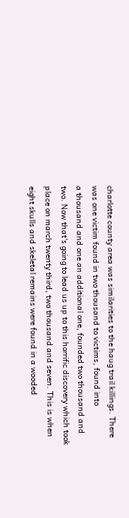charlotte county area was similarities to the haug trail killings. There was one victim found in two thousand to victims, found into
a thousand and one an additional one, founded two thousand and two. Now that's going to lead us up to this horrific discovery which took place on march twenty third, two thousand and seven. This is when eight skulls and skeletal remains were found in a wooded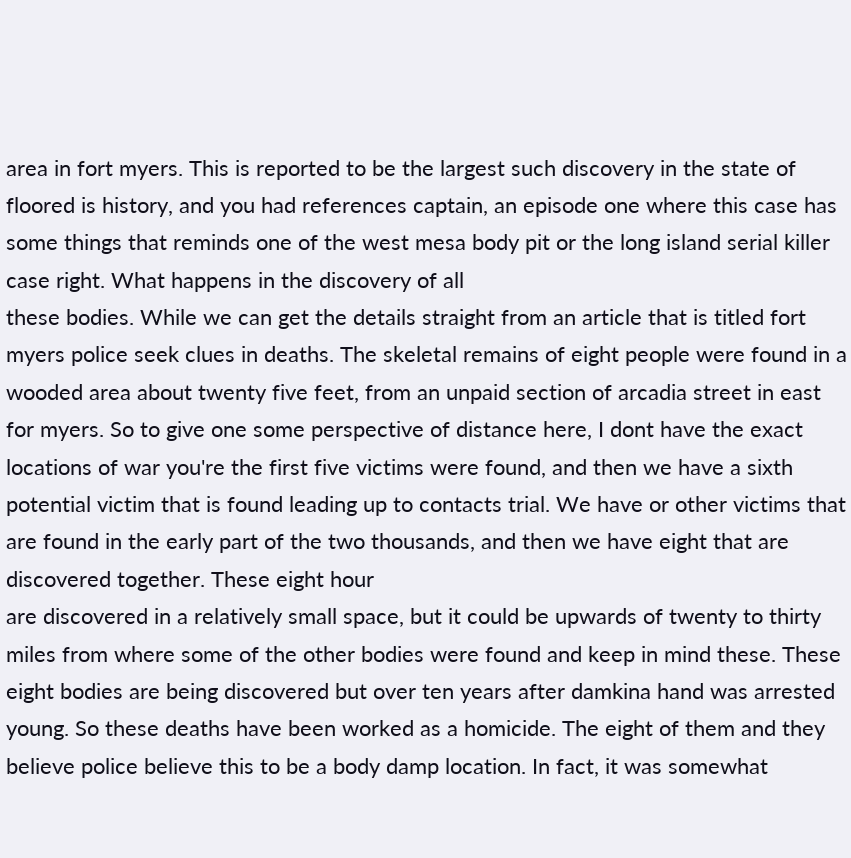area in fort myers. This is reported to be the largest such discovery in the state of floored is history, and you had references captain, an episode one where this case has some things that reminds one of the west mesa body pit or the long island serial killer case right. What happens in the discovery of all
these bodies. While we can get the details straight from an article that is titled fort myers police seek clues in deaths. The skeletal remains of eight people were found in a wooded area about twenty five feet, from an unpaid section of arcadia street in east for myers. So to give one some perspective of distance here, I dont have the exact locations of war you're the first five victims were found, and then we have a sixth potential victim that is found leading up to contacts trial. We have or other victims that are found in the early part of the two thousands, and then we have eight that are discovered together. These eight hour
are discovered in a relatively small space, but it could be upwards of twenty to thirty miles from where some of the other bodies were found and keep in mind these. These eight bodies are being discovered but over ten years after damkina hand was arrested young. So these deaths have been worked as a homicide. The eight of them and they believe police believe this to be a body damp location. In fact, it was somewhat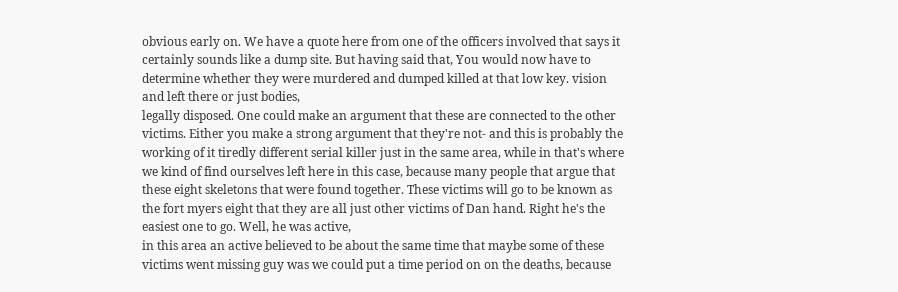obvious early on. We have a quote here from one of the officers involved that says it certainly sounds like a dump site. But having said that, You would now have to determine whether they were murdered and dumped killed at that low key. vision and left there or just bodies,
legally disposed. One could make an argument that these are connected to the other victims. Either you make a strong argument that they're not- and this is probably the working of it tiredly different serial killer just in the same area, while in that's where we kind of find ourselves left here in this case, because many people that argue that these eight skeletons that were found together. These victims will go to be known as the fort myers eight that they are all just other victims of Dan hand. Right he's the easiest one to go. Well, he was active,
in this area an active believed to be about the same time that maybe some of these victims went missing guy was we could put a time period on on the deaths, because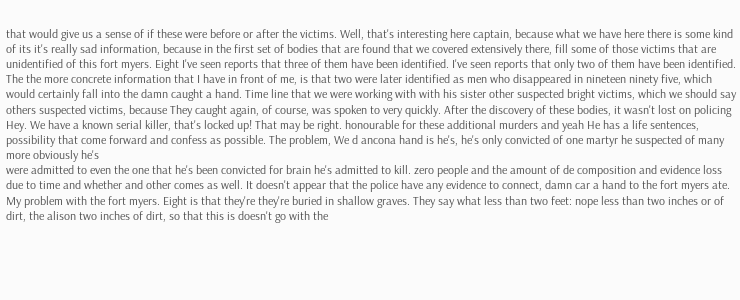that would give us a sense of if these were before or after the victims. Well, that's interesting here captain, because what we have here there is some kind of its it's really sad information, because in the first set of bodies that are found that we covered extensively there, fill some of those victims that are unidentified of this fort myers. Eight I've seen reports that three of them have been identified. I've seen reports that only two of them have been identified.
The the more concrete information that I have in front of me, is that two were later identified as men who disappeared in nineteen ninety five, which would certainly fall into the damn caught a hand. Time line that we were working with with his sister other suspected bright victims, which we should say others suspected victims, because They caught again, of course, was spoken to very quickly. After the discovery of these bodies, it wasn't lost on policing Hey. We have a known serial killer, that's locked up! That may be right. honourable for these additional murders and yeah He has a life sentences, possibility that come forward and confess as possible. The problem, We d ancona hand is he's, he's only convicted of one martyr he suspected of many more obviously he's
were admitted to even the one that he's been convicted for brain he's admitted to kill. zero people and the amount of de composition and evidence loss due to time and whether and other comes as well. It doesn't appear that the police have any evidence to connect, damn car a hand to the fort myers ate. My problem with the fort myers. Eight is that they're they're buried in shallow graves. They say what less than two feet: nope less than two inches or of dirt, the alison two inches of dirt, so that this is doesn't go with the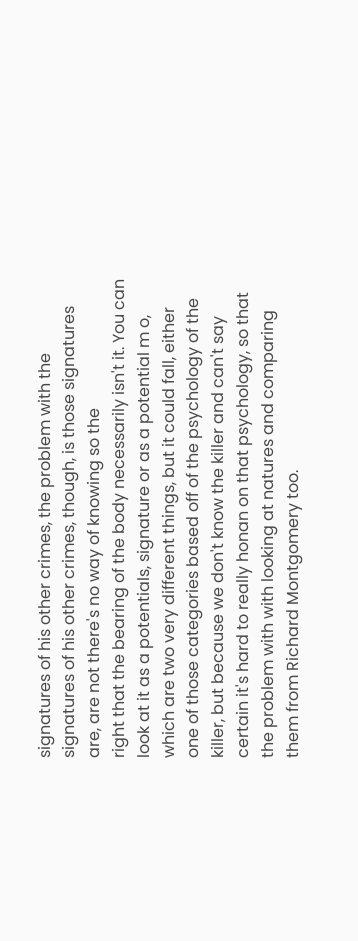signatures of his other crimes, the problem with the signatures of his other crimes, though, is those signatures are, are not there's no way of knowing so the
right that the bearing of the body necessarily isn't it. You can look at it as a potentials, signature or as a potential m o, which are two very different things, but it could fall, either one of those categories based off of the psychology of the killer, but because we don't know the killer and can't say certain it's hard to really honan on that psychology, so that the problem with with looking at natures and comparing them from Richard Montgomery too.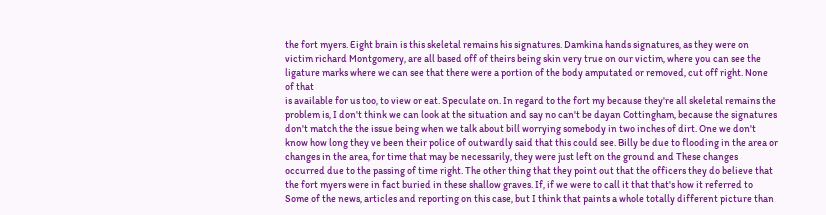the fort myers. Eight brain is this skeletal remains his signatures. Damkina hands signatures, as they were on victim richard Montgomery, are all based off of theirs being skin very true on our victim, where you can see the ligature marks where we can see that there were a portion of the body amputated or removed, cut off right. None of that
is available for us too, to view or eat. Speculate on. In regard to the fort my because they're all skeletal remains the problem is, I don't think we can look at the situation and say no can't be dayan Cottingham, because the signatures don't match the the issue being when we talk about bill worrying somebody in two inches of dirt. One we don't know how long they ve been their police of outwardly said that this could see. Billy be due to flooding in the area or changes in the area, for time that may be necessarily, they were just left on the ground and These changes occurred due to the passing of time right. The other thing that they point out that the officers they do believe that the fort myers were in fact buried in these shallow graves. If, if we were to call it that that's how it referred to
Some of the news, articles and reporting on this case, but I think that paints a whole totally different picture than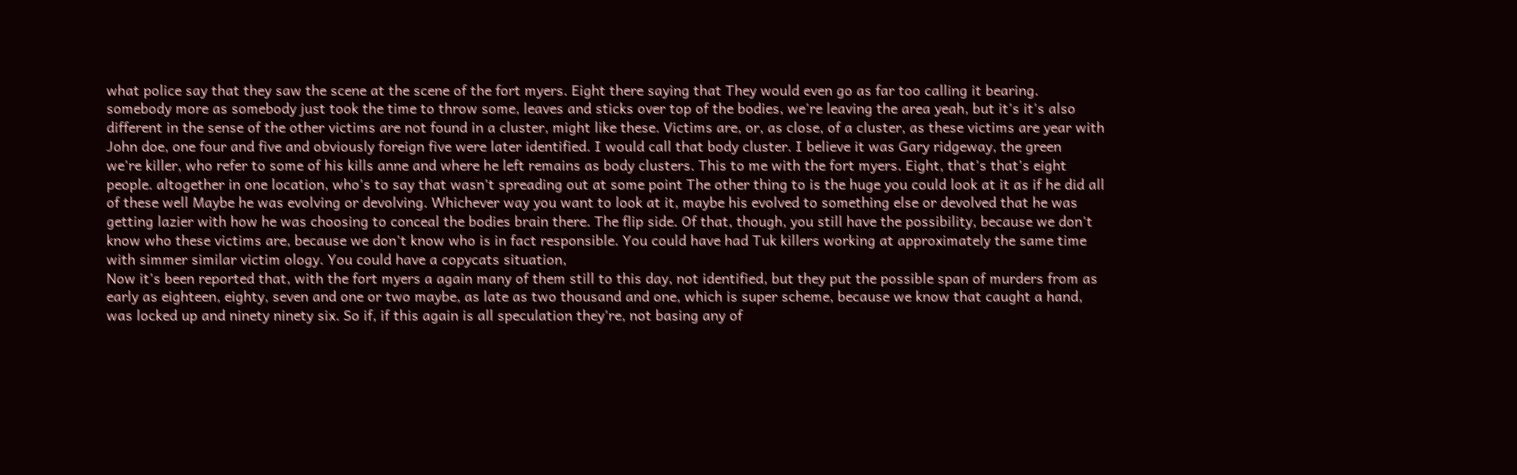what police say that they saw the scene at the scene of the fort myers. Eight there saying that They would even go as far too calling it bearing. somebody more as somebody just took the time to throw some, leaves and sticks over top of the bodies, we're leaving the area yeah, but it's it's also different in the sense of the other victims are not found in a cluster, might like these. Victims are, or, as close, of a cluster, as these victims are year with John doe, one four and five and obviously foreign five were later identified. I would call that body cluster. I believe it was Gary ridgeway, the green
we're killer, who refer to some of his kills anne and where he left remains as body clusters. This to me with the fort myers. Eight, that's that's eight people. altogether in one location, who's to say that wasn't spreading out at some point The other thing to is the huge you could look at it as if he did all of these well Maybe he was evolving or devolving. Whichever way you want to look at it, maybe his evolved to something else or devolved that he was getting lazier with how he was choosing to conceal the bodies brain there. The flip side. Of that, though, you still have the possibility, because we don't know who these victims are, because we don't know who is in fact responsible. You could have had Tuk killers working at approximately the same time with simmer similar victim ology. You could have a copycats situation,
Now it's been reported that, with the fort myers a again many of them still to this day, not identified, but they put the possible span of murders from as early as eighteen, eighty, seven and one or two maybe, as late as two thousand and one, which is super scheme, because we know that caught a hand, was locked up and ninety ninety six. So if, if this again is all speculation they're, not basing any of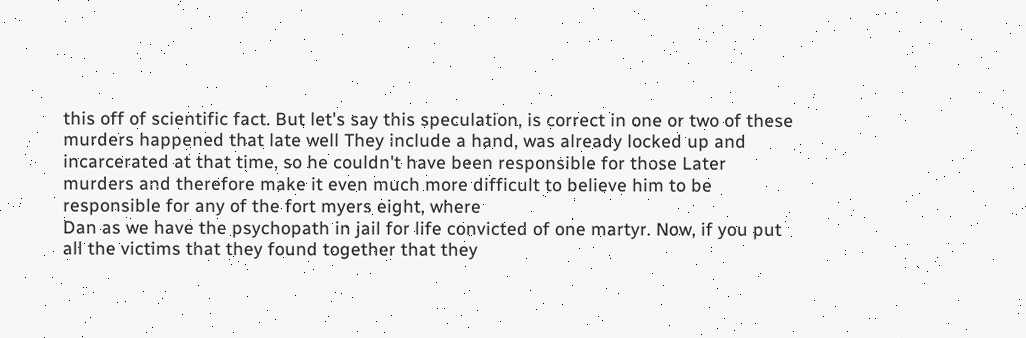this off of scientific fact. But let's say this speculation, is correct in one or two of these murders happened that late well They include a hand, was already locked up and incarcerated at that time, so he couldn't have been responsible for those Later murders and therefore make it even much more difficult to believe him to be responsible for any of the fort myers eight, where
Dan as we have the psychopath in jail for life convicted of one martyr. Now, if you put all the victims that they found together that they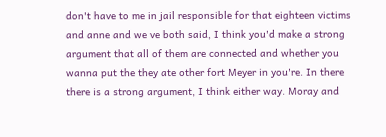don't have to me in jail responsible for that eighteen victims and anne and we ve both said, I think you'd make a strong argument that all of them are connected and whether you wanna put the they ate other fort Meyer in you're. In there there is a strong argument, I think either way. Moray and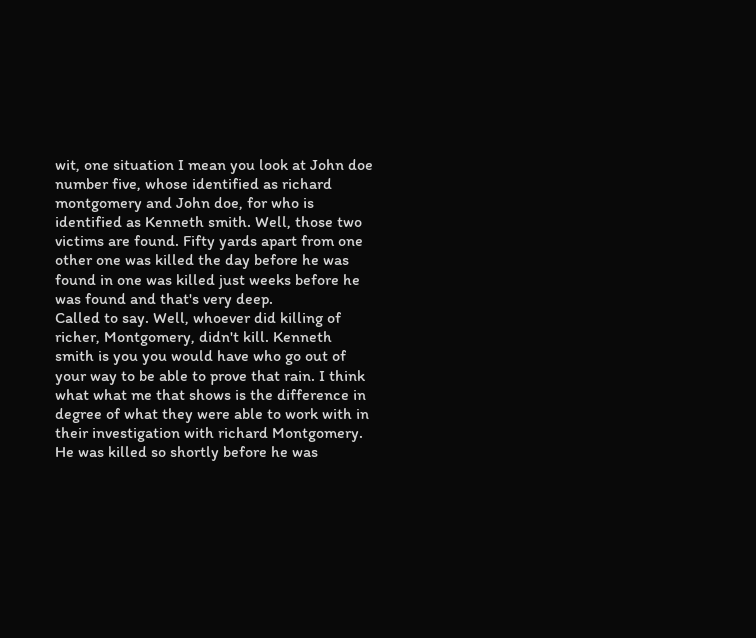wit, one situation I mean you look at John doe number five, whose identified as richard montgomery and John doe, for who is identified as Kenneth smith. Well, those two victims are found. Fifty yards apart from one other one was killed the day before he was found in one was killed just weeks before he was found and that's very deep.
Called to say. Well, whoever did killing of richer, Montgomery, didn't kill. Kenneth smith is you you would have who go out of your way to be able to prove that rain. I think what what me that shows is the difference in degree of what they were able to work with in their investigation with richard Montgomery. He was killed so shortly before he was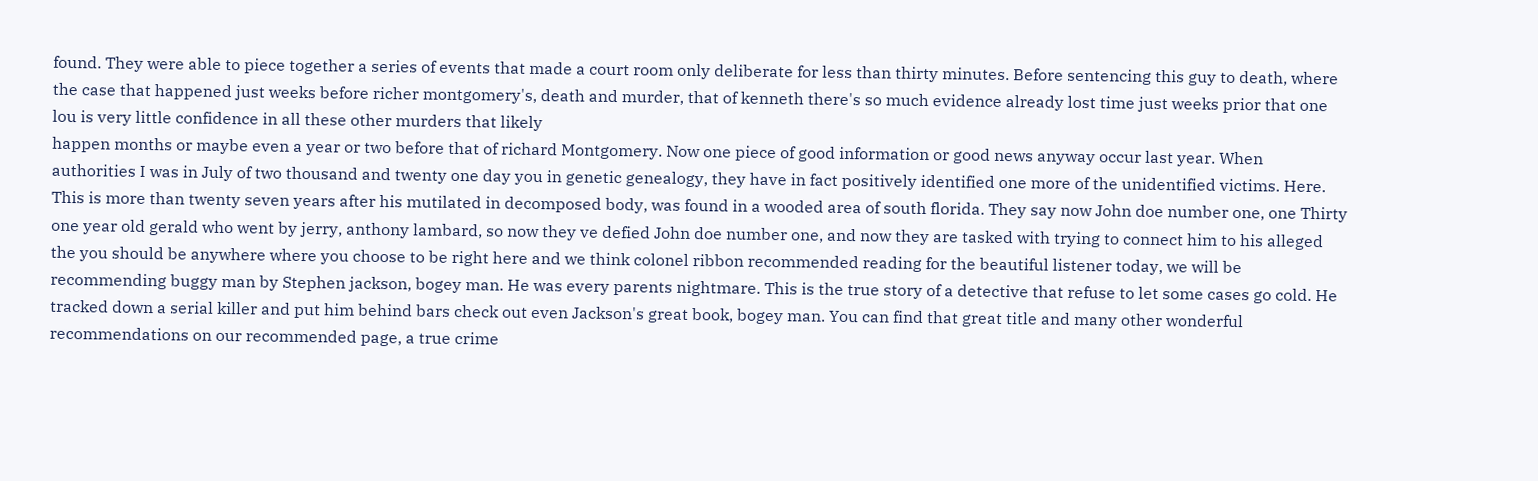found. They were able to piece together a series of events that made a court room only deliberate for less than thirty minutes. Before sentencing this guy to death, where the case that happened just weeks before richer montgomery's, death and murder, that of kenneth there's so much evidence already lost time just weeks prior that one lou is very little confidence in all these other murders that likely
happen months or maybe even a year or two before that of richard Montgomery. Now one piece of good information or good news anyway occur last year. When authorities I was in July of two thousand and twenty one day you in genetic genealogy, they have in fact positively identified one more of the unidentified victims. Here. This is more than twenty seven years after his mutilated in decomposed body, was found in a wooded area of south florida. They say now John doe number one, one Thirty one year old gerald who went by jerry, anthony lambard, so now they ve defied John doe number one, and now they are tasked with trying to connect him to his alleged
the you should be anywhere where you choose to be right here and we think colonel ribbon recommended reading for the beautiful listener today, we will be recommending buggy man by Stephen jackson, bogey man. He was every parents nightmare. This is the true story of a detective that refuse to let some cases go cold. He tracked down a serial killer and put him behind bars check out even Jackson's great book, bogey man. You can find that great title and many other wonderful recommendations on our recommended page, a true crime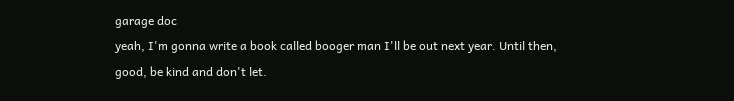garage doc
yeah, I'm gonna write a book called booger man I'll be out next year. Until then, good, be kind and don't let.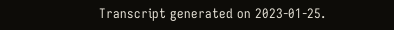Transcript generated on 2023-01-25.